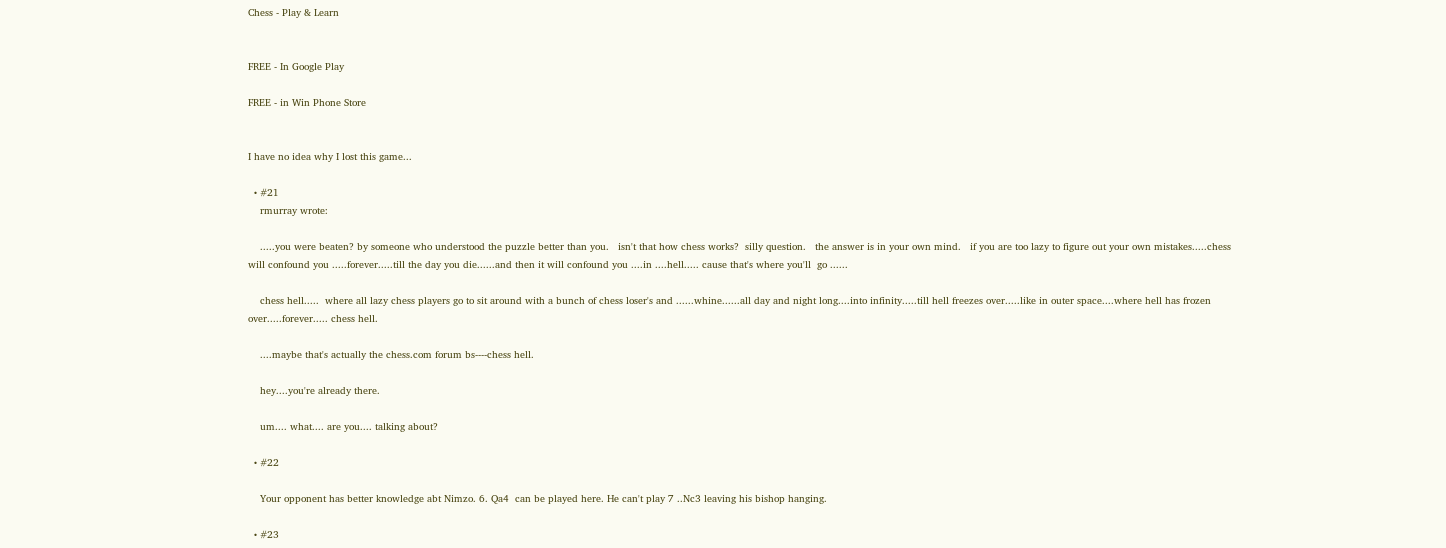Chess - Play & Learn


FREE - In Google Play

FREE - in Win Phone Store


I have no idea why I lost this game...

  • #21
    rmurray wrote:

    .....you were beaten? by someone who understood the puzzle better than you.   isn't that how chess works?  silly question.   the answer is in your own mind.   if you are too lazy to figure out your own mistakes.....chess will confound you .....forever.....till the day you die......and then it will confound you ....in ....hell..... cause that's where you'll  go ......

    chess hell.....  where all lazy chess players go to sit around with a bunch of chess loser's and ......whine......all day and night long....into infinity.....till hell freezes over.....like in outer space....where hell has frozen over.....forever..... chess hell.

    ....maybe that's actually the chess.com forum bs----chess hell.

    hey....you're already there.

    um.... what.... are you.... talking about?

  • #22

    Your opponent has better knowledge abt Nimzo. 6. Qa4  can be played here. He can't play 7 ..Nc3 leaving his bishop hanging.

  • #23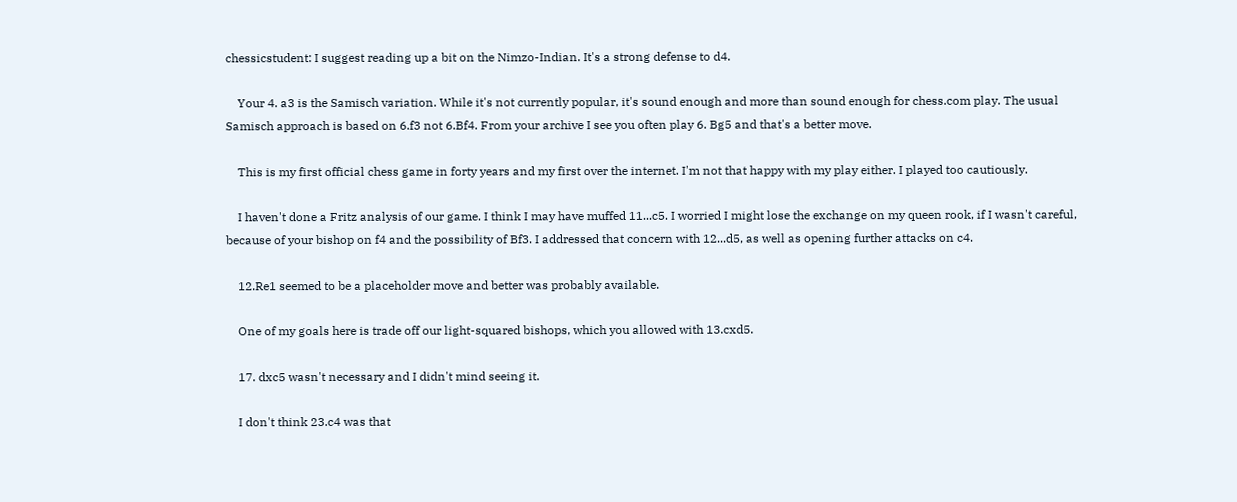chessicstudent: I suggest reading up a bit on the Nimzo-Indian. It's a strong defense to d4.

    Your 4. a3 is the Samisch variation. While it's not currently popular, it's sound enough and more than sound enough for chess.com play. The usual Samisch approach is based on 6.f3 not 6.Bf4. From your archive I see you often play 6. Bg5 and that's a better move.

    This is my first official chess game in forty years and my first over the internet. I'm not that happy with my play either. I played too cautiously.

    I haven't done a Fritz analysis of our game. I think I may have muffed 11...c5. I worried I might lose the exchange on my queen rook, if I wasn't careful, because of your bishop on f4 and the possibility of Bf3. I addressed that concern with 12...d5, as well as opening further attacks on c4.

    12.Re1 seemed to be a placeholder move and better was probably available.

    One of my goals here is trade off our light-squared bishops, which you allowed with 13.cxd5.

    17. dxc5 wasn't necessary and I didn't mind seeing it.

    I don't think 23.c4 was that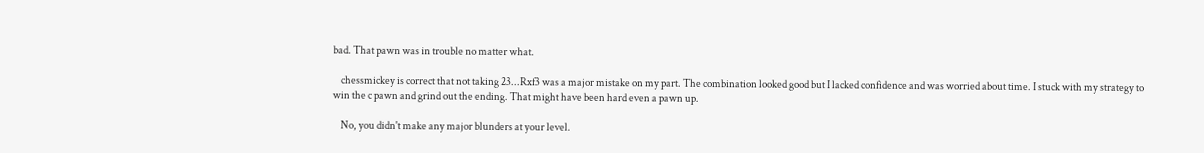bad. That pawn was in trouble no matter what.

    chessmickey is correct that not taking 23...Rxf3 was a major mistake on my part. The combination looked good but I lacked confidence and was worried about time. I stuck with my strategy to win the c pawn and grind out the ending. That might have been hard even a pawn up.

    No, you didn't make any major blunders at your level.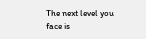The next level you face is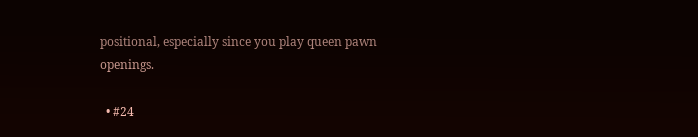positional, especially since you play queen pawn openings.

  • #24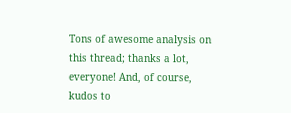Tons of awesome analysis on this thread; thanks a lot, everyone! And, of course, kudos to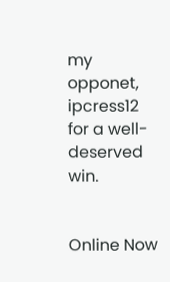my opponet, ipcress12 for a well-deserved win.


Online Now